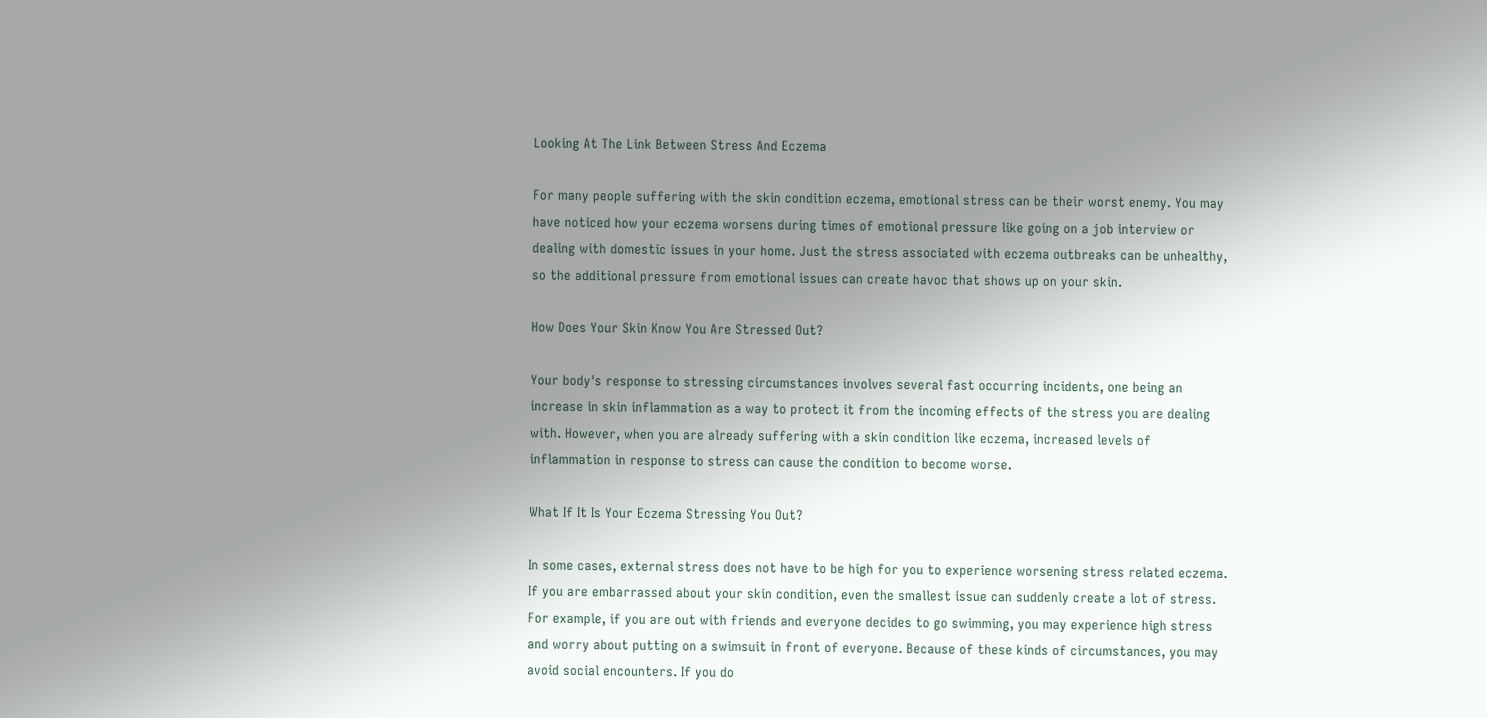Looking At The Link Between Stress And Eczema

For many people suffering with the skin condition eczema, emotional stress can be their worst enemy. You may have noticed how your eczema worsens during times of emotional pressure like going on a job interview or dealing with domestic issues in your home. Just the stress associated with eczema outbreaks can be unhealthy, so the additional pressure from emotional issues can create havoc that shows up on your skin.

How Does Your Skin Know You Are Stressed Out?

Your body's response to stressing circumstances involves several fast occurring incidents, one being an increase in skin inflammation as a way to protect it from the incoming effects of the stress you are dealing with. However, when you are already suffering with a skin condition like eczema, increased levels of inflammation in response to stress can cause the condition to become worse.

What If It Is Your Eczema Stressing You Out?

In some cases, external stress does not have to be high for you to experience worsening stress related eczema. If you are embarrassed about your skin condition, even the smallest issue can suddenly create a lot of stress. For example, if you are out with friends and everyone decides to go swimming, you may experience high stress and worry about putting on a swimsuit in front of everyone. Because of these kinds of circumstances, you may avoid social encounters. If you do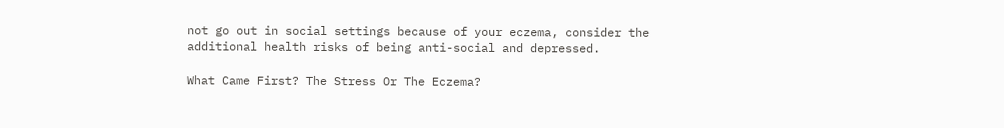not go out in social settings because of your eczema, consider the additional health risks of being anti-social and depressed.

What Came First? The Stress Or The Eczema?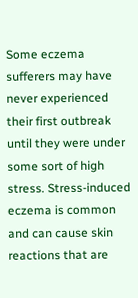Some eczema sufferers may have never experienced their first outbreak until they were under some sort of high stress. Stress-induced eczema is common and can cause skin reactions that are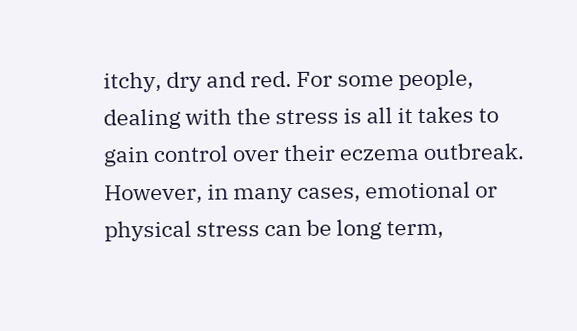itchy, dry and red. For some people, dealing with the stress is all it takes to gain control over their eczema outbreak. However, in many cases, emotional or physical stress can be long term,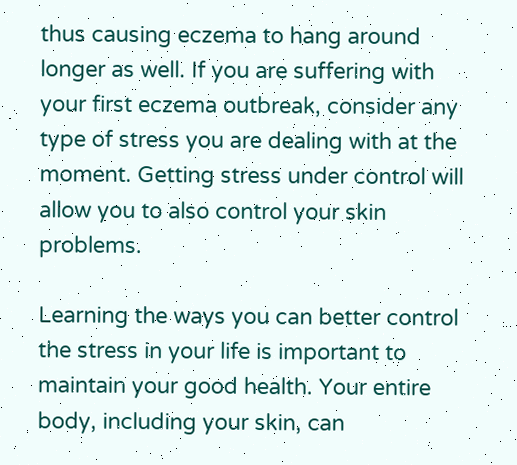thus causing eczema to hang around longer as well. If you are suffering with your first eczema outbreak, consider any type of stress you are dealing with at the moment. Getting stress under control will allow you to also control your skin problems.

Learning the ways you can better control the stress in your life is important to maintain your good health. Your entire body, including your skin, can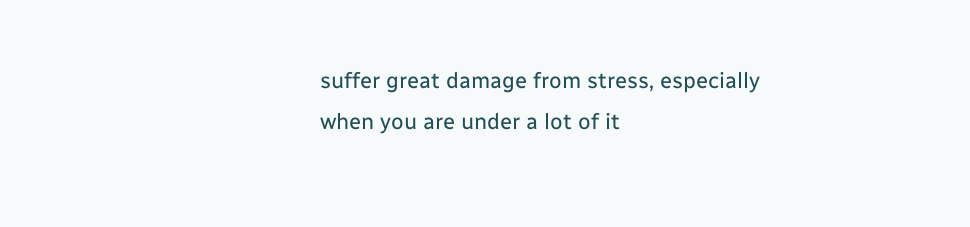suffer great damage from stress, especially when you are under a lot of it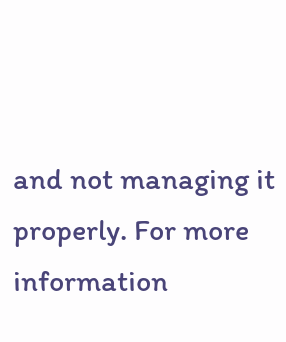and not managing it properly. For more information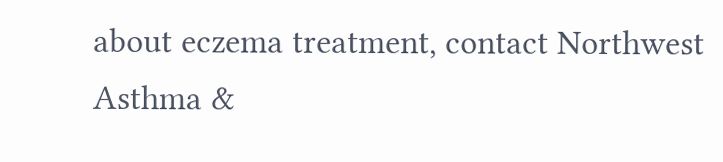about eczema treatment, contact Northwest Asthma &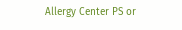Allergy Center PS or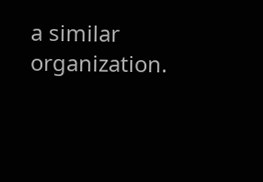a similar organization.